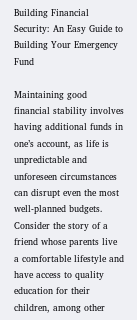Building Financial Security: An Easy Guide to Building Your Emergency Fund

Maintaining good financial stability involves having additional funds in one’s account, as life is unpredictable and unforeseen circumstances can disrupt even the most well-planned budgets. Consider the story of a friend whose parents live a comfortable lifestyle and have access to quality education for their children, among other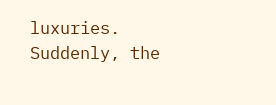luxuries. Suddenly, the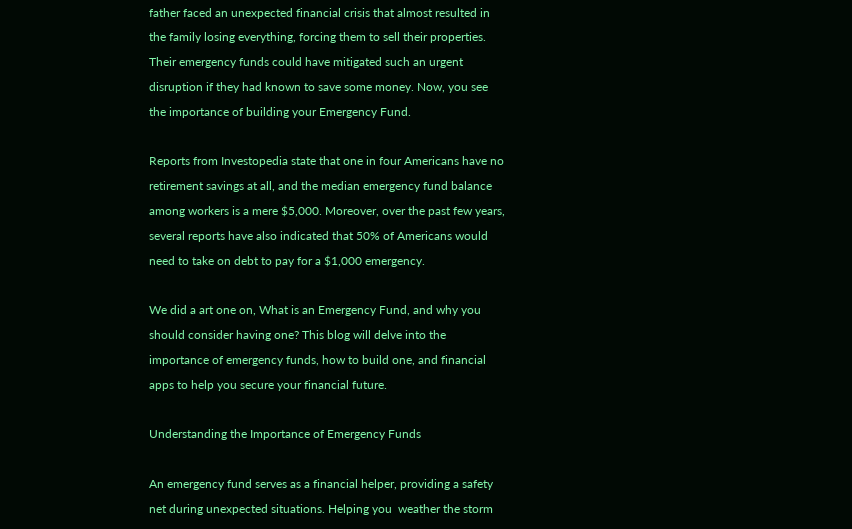father faced an unexpected financial crisis that almost resulted in the family losing everything, forcing them to sell their properties. Their emergency funds could have mitigated such an urgent disruption if they had known to save some money. Now, you see the importance of building your Emergency Fund.

Reports from Investopedia state that one in four Americans have no retirement savings at all, and the median emergency fund balance among workers is a mere $5,000. Moreover, over the past few years, several reports have also indicated that 50% of Americans would need to take on debt to pay for a $1,000 emergency.

We did a art one on, What is an Emergency Fund, and why you should consider having one? This blog will delve into the importance of emergency funds, how to build one, and financial apps to help you secure your financial future.

Understanding the Importance of Emergency Funds

An emergency fund serves as a financial helper, providing a safety net during unexpected situations. Helping you  weather the storm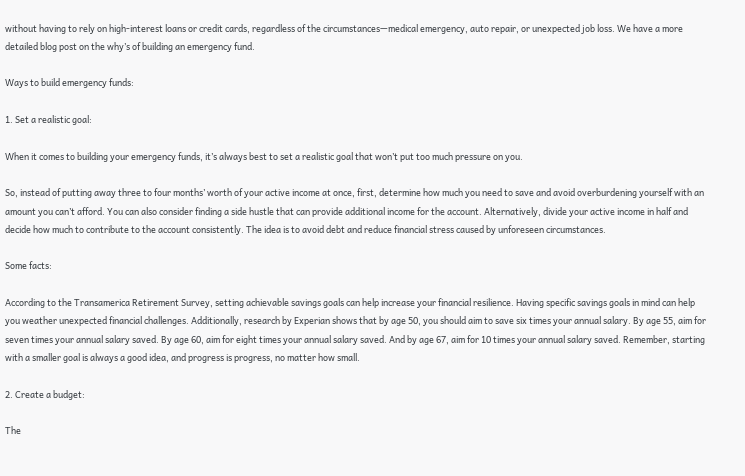without having to rely on high-interest loans or credit cards, regardless of the circumstances—medical emergency, auto repair, or unexpected job loss. We have a more detailed blog post on the why’s of building an emergency fund.

Ways to build emergency funds:

1. Set a realistic goal:

When it comes to building your emergency funds, it’s always best to set a realistic goal that won’t put too much pressure on you.

So, instead of putting away three to four months’ worth of your active income at once, first, determine how much you need to save and avoid overburdening yourself with an amount you can’t afford. You can also consider finding a side hustle that can provide additional income for the account. Alternatively, divide your active income in half and decide how much to contribute to the account consistently. The idea is to avoid debt and reduce financial stress caused by unforeseen circumstances.

Some facts:

According to the Transamerica Retirement Survey, setting achievable savings goals can help increase your financial resilience. Having specific savings goals in mind can help you weather unexpected financial challenges. Additionally, research by Experian shows that by age 50, you should aim to save six times your annual salary. By age 55, aim for seven times your annual salary saved. By age 60, aim for eight times your annual salary saved. And by age 67, aim for 10 times your annual salary saved. Remember, starting with a smaller goal is always a good idea, and progress is progress, no matter how small.

2. Create a budget:

The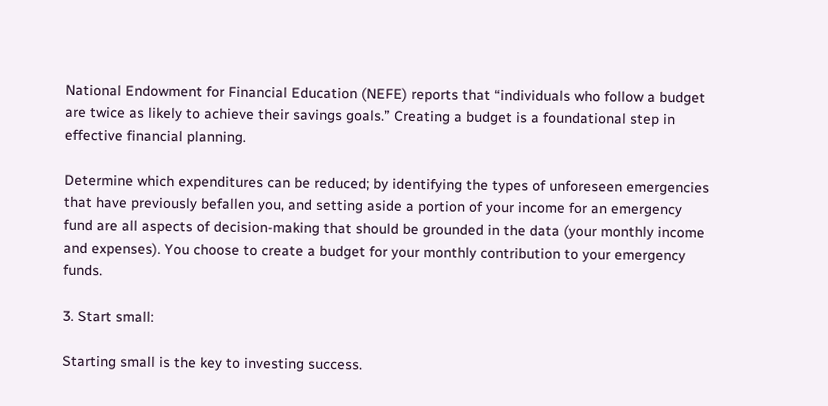National Endowment for Financial Education (NEFE) reports that “individuals who follow a budget are twice as likely to achieve their savings goals.” Creating a budget is a foundational step in effective financial planning.

Determine which expenditures can be reduced; by identifying the types of unforeseen emergencies that have previously befallen you, and setting aside a portion of your income for an emergency fund are all aspects of decision-making that should be grounded in the data (your monthly income and expenses). You choose to create a budget for your monthly contribution to your emergency funds.

3. Start small:

Starting small is the key to investing success.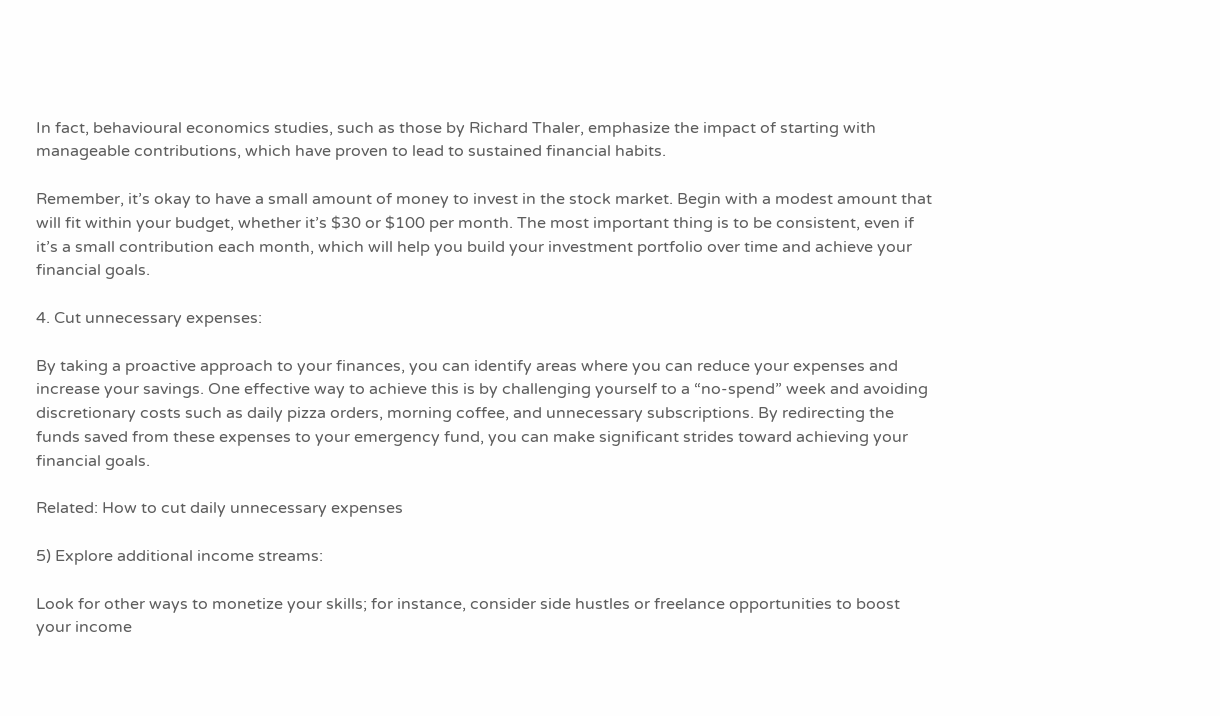In fact, behavioural economics studies, such as those by Richard Thaler, emphasize the impact of starting with manageable contributions, which have proven to lead to sustained financial habits.

Remember, it’s okay to have a small amount of money to invest in the stock market. Begin with a modest amount that will fit within your budget, whether it’s $30 or $100 per month. The most important thing is to be consistent, even if it’s a small contribution each month, which will help you build your investment portfolio over time and achieve your financial goals.

4. Cut unnecessary expenses:

By taking a proactive approach to your finances, you can identify areas where you can reduce your expenses and increase your savings. One effective way to achieve this is by challenging yourself to a “no-spend” week and avoiding discretionary costs such as daily pizza orders, morning coffee, and unnecessary subscriptions. By redirecting the funds saved from these expenses to your emergency fund, you can make significant strides toward achieving your financial goals.

Related: How to cut daily unnecessary expenses

5) Explore additional income streams:

Look for other ways to monetize your skills; for instance, consider side hustles or freelance opportunities to boost your income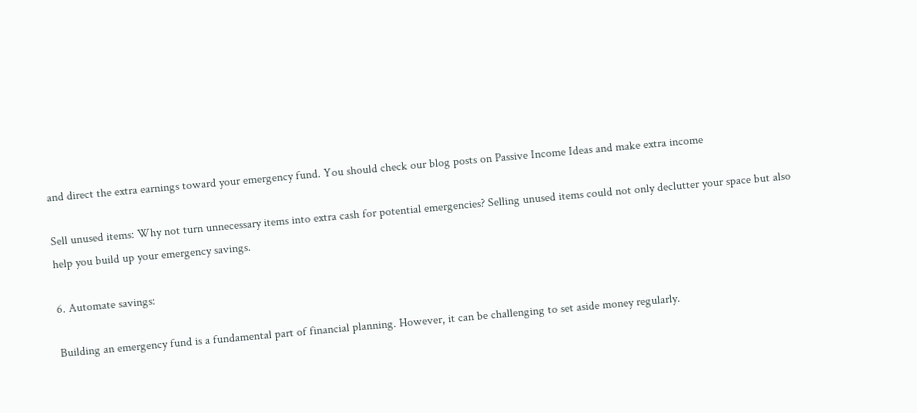and direct the extra earnings toward your emergency fund. You should check our blog posts on Passive Income Ideas and make extra income

Sell unused items: Why not turn unnecessary items into extra cash for potential emergencies? Selling unused items could not only declutter your space but also help you build up your emergency savings.

6. Automate savings:

Building an emergency fund is a fundamental part of financial planning. However, it can be challenging to set aside money regularly.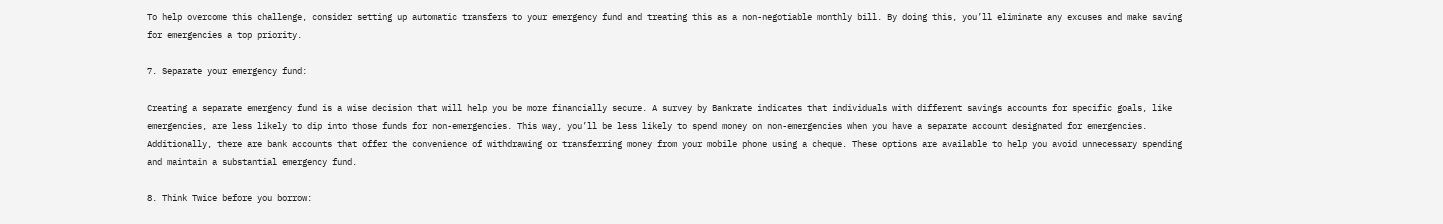To help overcome this challenge, consider setting up automatic transfers to your emergency fund and treating this as a non-negotiable monthly bill. By doing this, you’ll eliminate any excuses and make saving for emergencies a top priority.

7. Separate your emergency fund:

Creating a separate emergency fund is a wise decision that will help you be more financially secure. A survey by Bankrate indicates that individuals with different savings accounts for specific goals, like emergencies, are less likely to dip into those funds for non-emergencies. This way, you’ll be less likely to spend money on non-emergencies when you have a separate account designated for emergencies. Additionally, there are bank accounts that offer the convenience of withdrawing or transferring money from your mobile phone using a cheque. These options are available to help you avoid unnecessary spending and maintain a substantial emergency fund.

8. Think Twice before you borrow: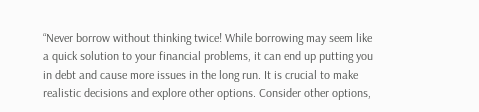“Never borrow without thinking twice! While borrowing may seem like a quick solution to your financial problems, it can end up putting you in debt and cause more issues in the long run. It is crucial to make realistic decisions and explore other options. Consider other options,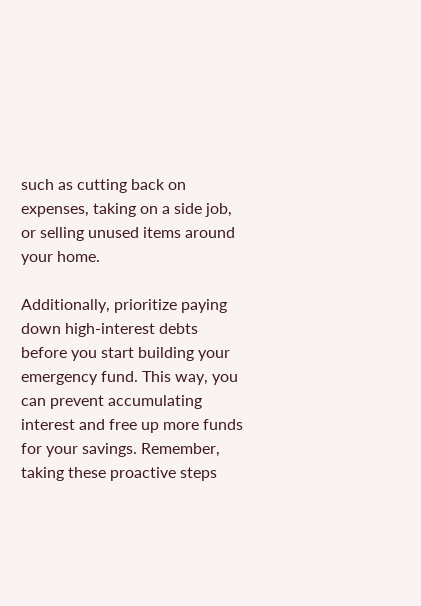such as cutting back on expenses, taking on a side job, or selling unused items around your home.

Additionally, prioritize paying down high-interest debts before you start building your emergency fund. This way, you can prevent accumulating interest and free up more funds for your savings. Remember, taking these proactive steps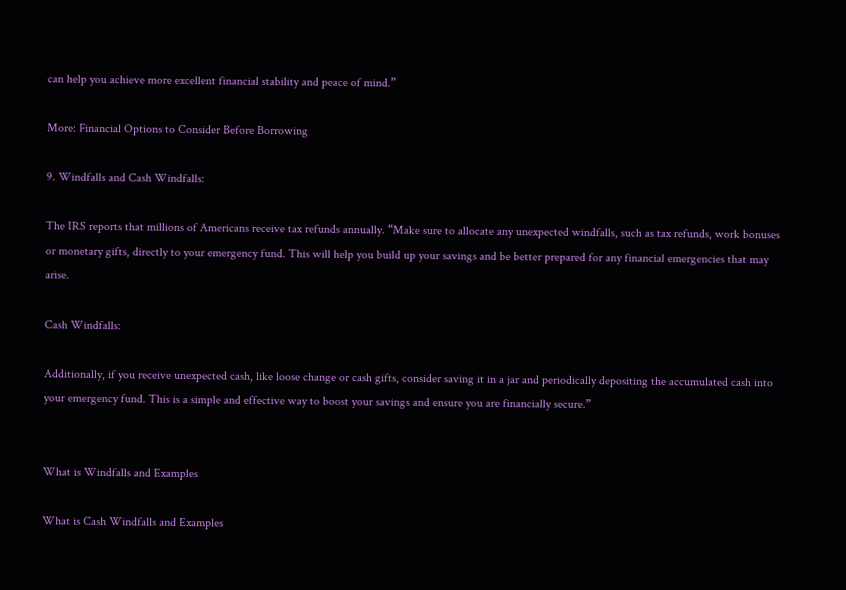can help you achieve more excellent financial stability and peace of mind.”

More: Financial Options to Consider Before Borrowing

9. Windfalls and Cash Windfalls:

The IRS reports that millions of Americans receive tax refunds annually. “Make sure to allocate any unexpected windfalls, such as tax refunds, work bonuses or monetary gifts, directly to your emergency fund. This will help you build up your savings and be better prepared for any financial emergencies that may arise.

Cash Windfalls:

Additionally, if you receive unexpected cash, like loose change or cash gifts, consider saving it in a jar and periodically depositing the accumulated cash into your emergency fund. This is a simple and effective way to boost your savings and ensure you are financially secure.”


What is Windfalls and Examples

What is Cash Windfalls and Examples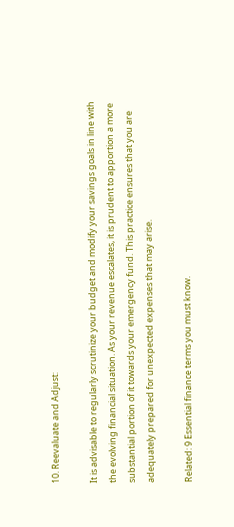10. Reevaluate and Adjust:

It is advisable to regularly scrutinize your budget and modify your savings goals in line with the evolving financial situation. As your revenue escalates, it is prudent to apportion a more substantial portion of it towards your emergency fund. This practice ensures that you are adequately prepared for unexpected expenses that may arise.

Related: 9 Essential finance terms you must know.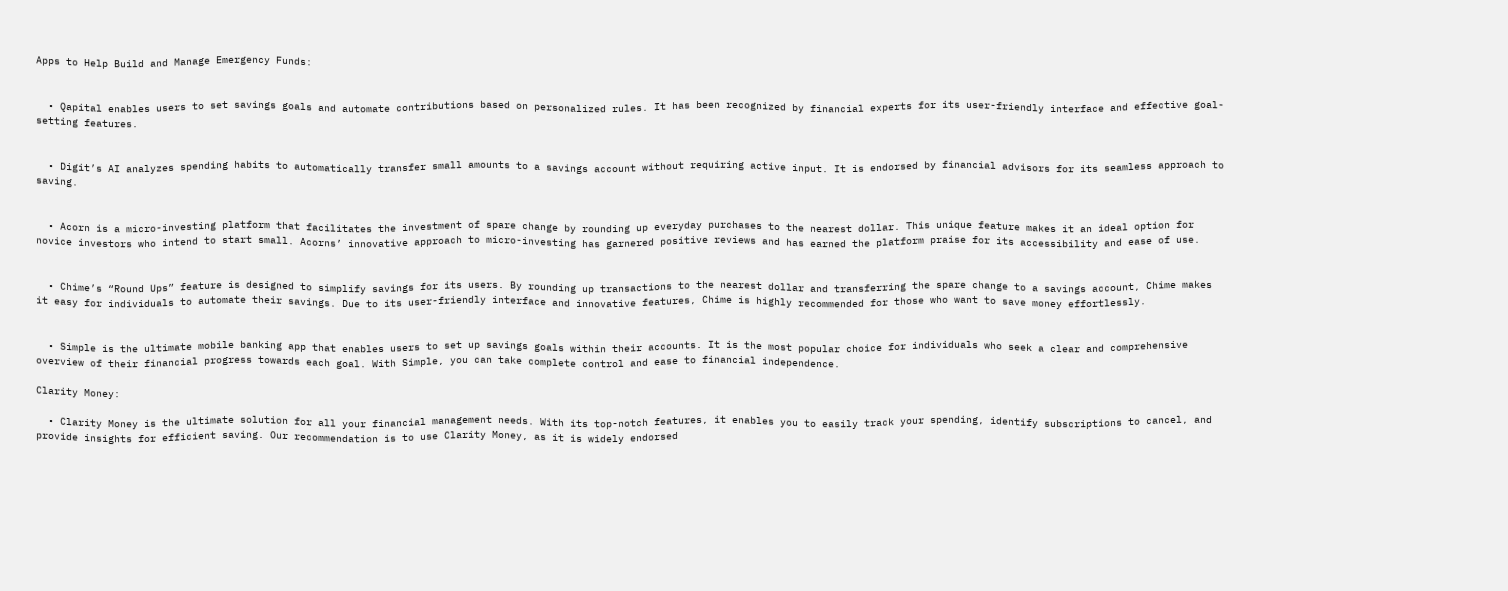Apps to Help Build and Manage Emergency Funds:


  • Qapital enables users to set savings goals and automate contributions based on personalized rules. It has been recognized by financial experts for its user-friendly interface and effective goal-setting features.


  • Digit’s AI analyzes spending habits to automatically transfer small amounts to a savings account without requiring active input. It is endorsed by financial advisors for its seamless approach to saving.


  • Acorn is a micro-investing platform that facilitates the investment of spare change by rounding up everyday purchases to the nearest dollar. This unique feature makes it an ideal option for novice investors who intend to start small. Acorns’ innovative approach to micro-investing has garnered positive reviews and has earned the platform praise for its accessibility and ease of use.


  • Chime’s “Round Ups” feature is designed to simplify savings for its users. By rounding up transactions to the nearest dollar and transferring the spare change to a savings account, Chime makes it easy for individuals to automate their savings. Due to its user-friendly interface and innovative features, Chime is highly recommended for those who want to save money effortlessly.


  • Simple is the ultimate mobile banking app that enables users to set up savings goals within their accounts. It is the most popular choice for individuals who seek a clear and comprehensive overview of their financial progress towards each goal. With Simple, you can take complete control and ease to financial independence.

Clarity Money:

  • Clarity Money is the ultimate solution for all your financial management needs. With its top-notch features, it enables you to easily track your spending, identify subscriptions to cancel, and provide insights for efficient saving. Our recommendation is to use Clarity Money, as it is widely endorsed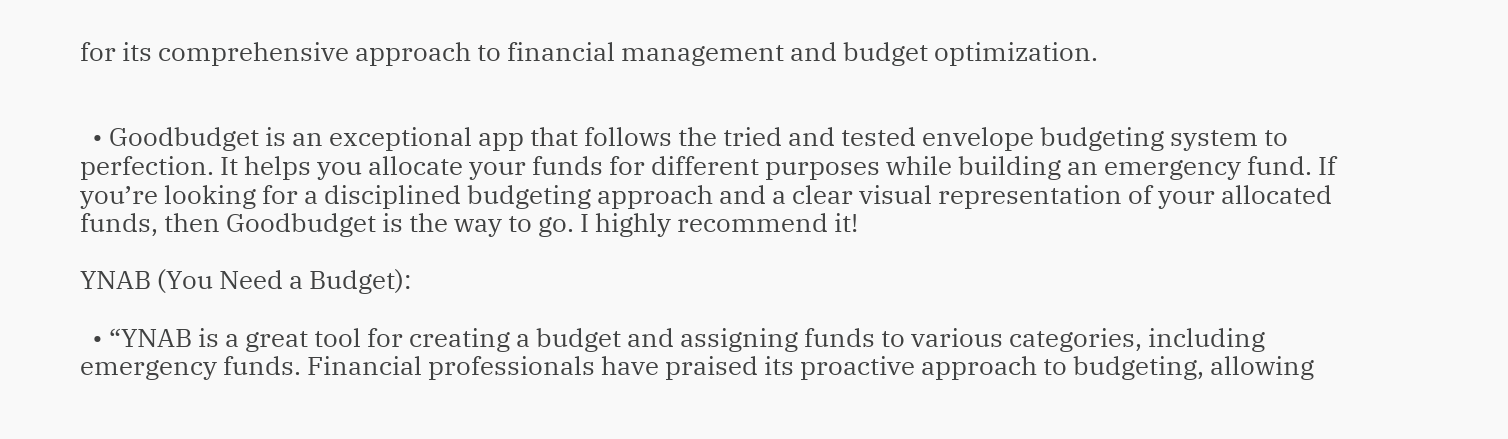for its comprehensive approach to financial management and budget optimization.


  • Goodbudget is an exceptional app that follows the tried and tested envelope budgeting system to perfection. It helps you allocate your funds for different purposes while building an emergency fund. If you’re looking for a disciplined budgeting approach and a clear visual representation of your allocated funds, then Goodbudget is the way to go. I highly recommend it!

YNAB (You Need a Budget):

  • “YNAB is a great tool for creating a budget and assigning funds to various categories, including emergency funds. Financial professionals have praised its proactive approach to budgeting, allowing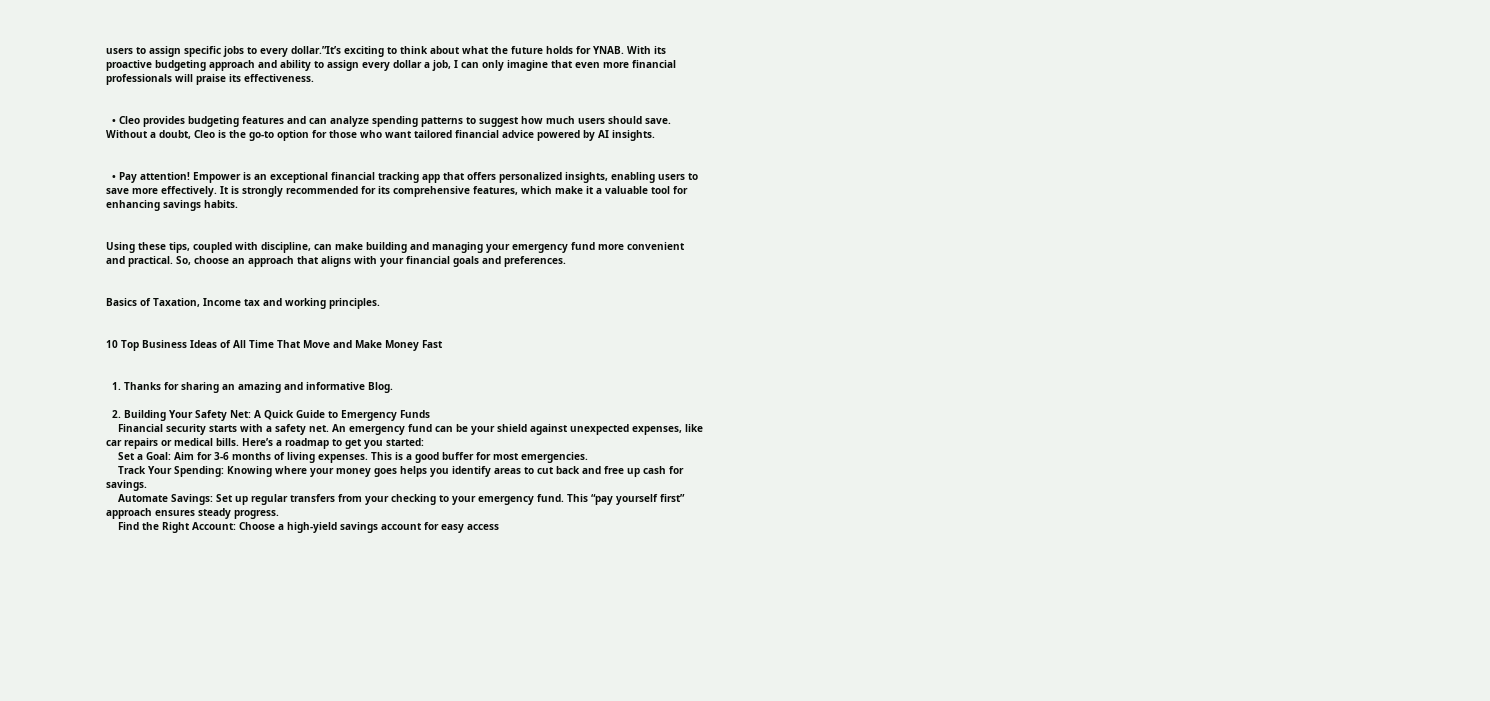users to assign specific jobs to every dollar.”It’s exciting to think about what the future holds for YNAB. With its proactive budgeting approach and ability to assign every dollar a job, I can only imagine that even more financial professionals will praise its effectiveness.


  • Cleo provides budgeting features and can analyze spending patterns to suggest how much users should save. Without a doubt, Cleo is the go-to option for those who want tailored financial advice powered by AI insights.


  • Pay attention! Empower is an exceptional financial tracking app that offers personalized insights, enabling users to save more effectively. It is strongly recommended for its comprehensive features, which make it a valuable tool for enhancing savings habits.


Using these tips, coupled with discipline, can make building and managing your emergency fund more convenient and practical. So, choose an approach that aligns with your financial goals and preferences.


Basics of Taxation, Income tax and working principles.


10 Top Business Ideas of All Time That Move and Make Money Fast


  1. Thanks for sharing an amazing and informative Blog.

  2. Building Your Safety Net: A Quick Guide to Emergency Funds
    Financial security starts with a safety net. An emergency fund can be your shield against unexpected expenses, like car repairs or medical bills. Here’s a roadmap to get you started:
    Set a Goal: Aim for 3-6 months of living expenses. This is a good buffer for most emergencies.
    Track Your Spending: Knowing where your money goes helps you identify areas to cut back and free up cash for savings.
    Automate Savings: Set up regular transfers from your checking to your emergency fund. This “pay yourself first” approach ensures steady progress.
    Find the Right Account: Choose a high-yield savings account for easy access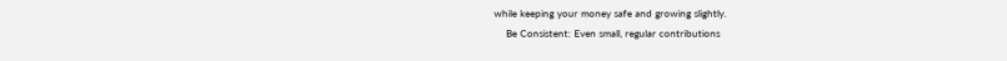while keeping your money safe and growing slightly.
    Be Consistent: Even small, regular contributions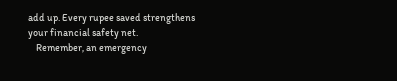add up. Every rupee saved strengthens your financial safety net.
    Remember, an emergency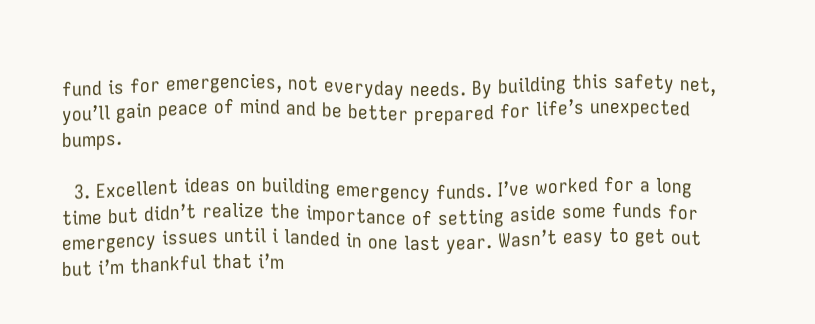fund is for emergencies, not everyday needs. By building this safety net, you’ll gain peace of mind and be better prepared for life’s unexpected bumps.

  3. Excellent ideas on building emergency funds. I’ve worked for a long time but didn’t realize the importance of setting aside some funds for emergency issues until i landed in one last year. Wasn’t easy to get out but i’m thankful that i’m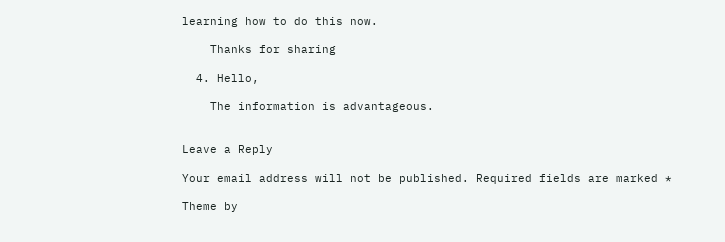learning how to do this now.

    Thanks for sharing

  4. Hello,

    The information is advantageous.


Leave a Reply

Your email address will not be published. Required fields are marked *

Theme by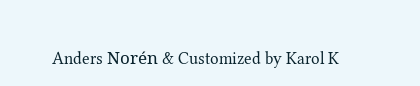Anders Norén & Customized by Karol K